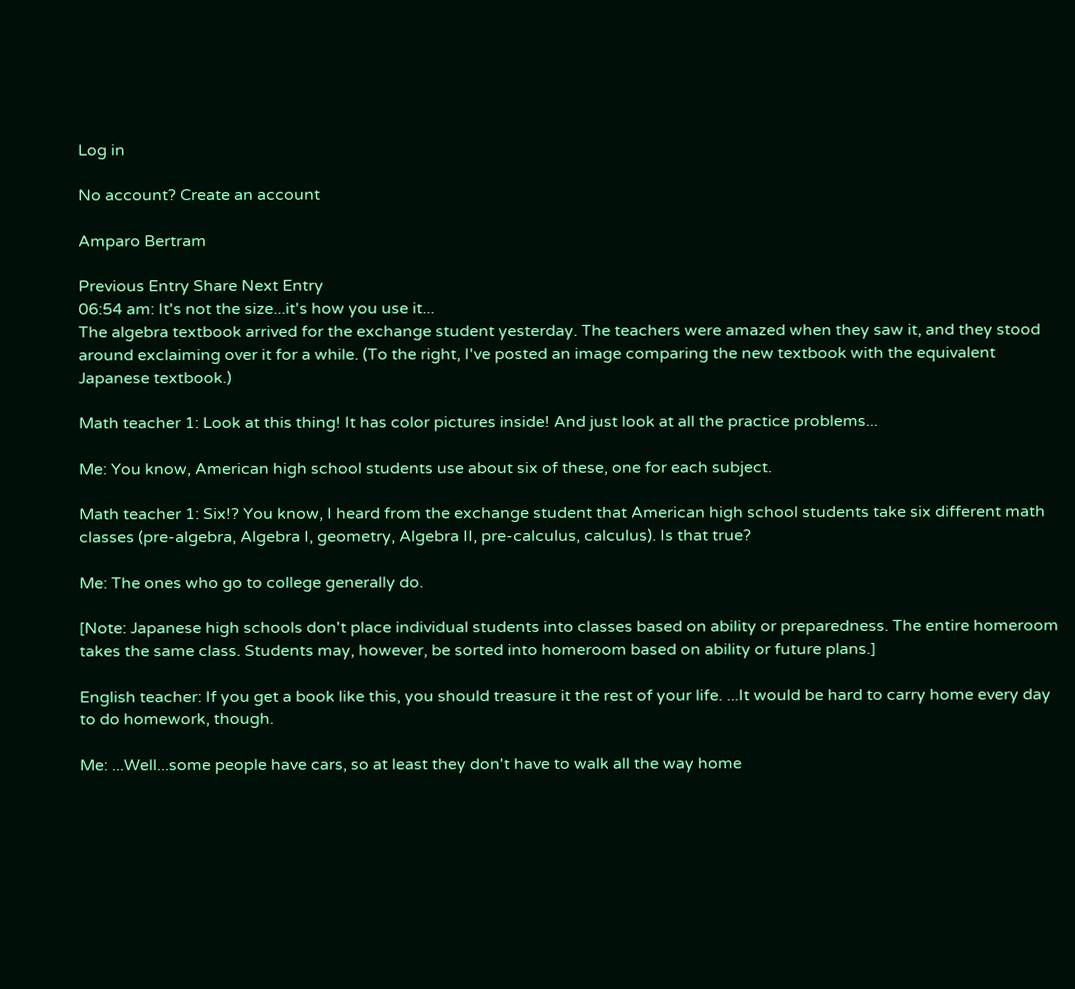Log in

No account? Create an account

Amparo Bertram

Previous Entry Share Next Entry
06:54 am: It's not the size...it's how you use it...
The algebra textbook arrived for the exchange student yesterday. The teachers were amazed when they saw it, and they stood around exclaiming over it for a while. (To the right, I've posted an image comparing the new textbook with the equivalent Japanese textbook.)

Math teacher 1: Look at this thing! It has color pictures inside! And just look at all the practice problems...

Me: You know, American high school students use about six of these, one for each subject.

Math teacher 1: Six!? You know, I heard from the exchange student that American high school students take six different math classes (pre-algebra, Algebra I, geometry, Algebra II, pre-calculus, calculus). Is that true?

Me: The ones who go to college generally do.

[Note: Japanese high schools don't place individual students into classes based on ability or preparedness. The entire homeroom takes the same class. Students may, however, be sorted into homeroom based on ability or future plans.]

English teacher: If you get a book like this, you should treasure it the rest of your life. ...It would be hard to carry home every day to do homework, though.

Me: ...Well...some people have cars, so at least they don't have to walk all the way home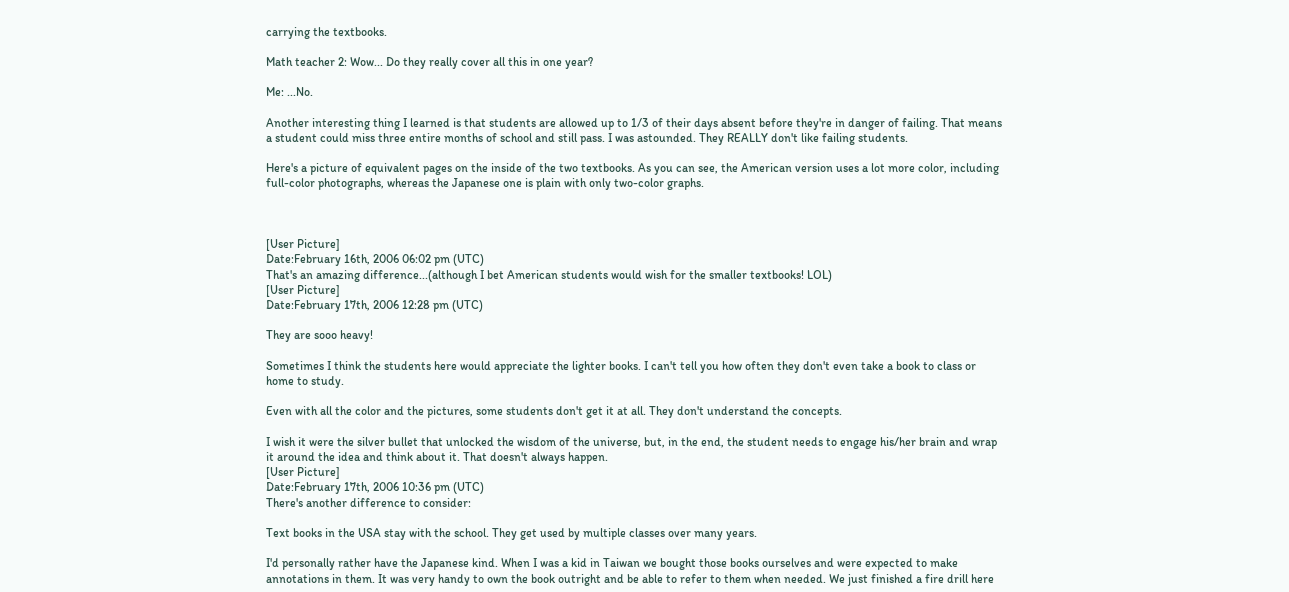carrying the textbooks.

Math teacher 2: Wow... Do they really cover all this in one year?

Me: ...No.

Another interesting thing I learned is that students are allowed up to 1/3 of their days absent before they're in danger of failing. That means a student could miss three entire months of school and still pass. I was astounded. They REALLY don't like failing students.

Here's a picture of equivalent pages on the inside of the two textbooks. As you can see, the American version uses a lot more color, including full-color photographs, whereas the Japanese one is plain with only two-color graphs.



[User Picture]
Date:February 16th, 2006 06:02 pm (UTC)
That's an amazing difference...(although I bet American students would wish for the smaller textbooks! LOL)
[User Picture]
Date:February 17th, 2006 12:28 pm (UTC)

They are sooo heavy!

Sometimes I think the students here would appreciate the lighter books. I can't tell you how often they don't even take a book to class or home to study.

Even with all the color and the pictures, some students don't get it at all. They don't understand the concepts.

I wish it were the silver bullet that unlocked the wisdom of the universe, but, in the end, the student needs to engage his/her brain and wrap it around the idea and think about it. That doesn't always happen.
[User Picture]
Date:February 17th, 2006 10:36 pm (UTC)
There's another difference to consider:

Text books in the USA stay with the school. They get used by multiple classes over many years.

I'd personally rather have the Japanese kind. When I was a kid in Taiwan we bought those books ourselves and were expected to make annotations in them. It was very handy to own the book outright and be able to refer to them when needed. We just finished a fire drill here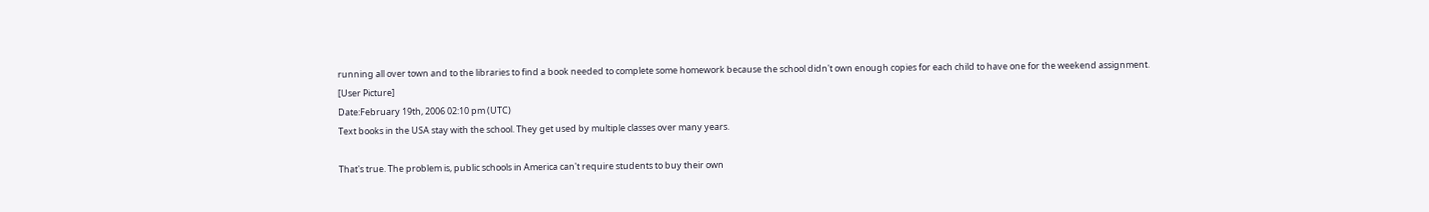running all over town and to the libraries to find a book needed to complete some homework because the school didn't own enough copies for each child to have one for the weekend assignment.
[User Picture]
Date:February 19th, 2006 02:10 pm (UTC)
Text books in the USA stay with the school. They get used by multiple classes over many years.

That's true. The problem is, public schools in America can't require students to buy their own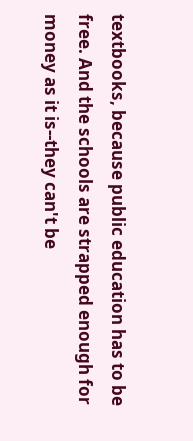textbooks, because public education has to be free. And the schools are strapped enough for money as it is--they can't be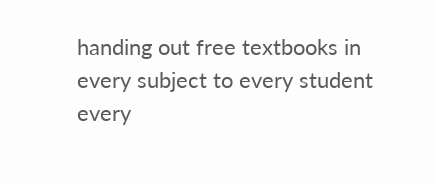handing out free textbooks in every subject to every student every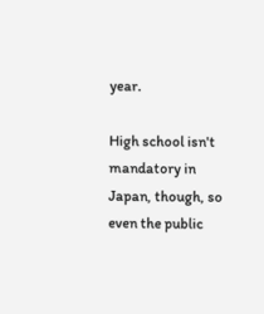year.

High school isn't mandatory in Japan, though, so even the public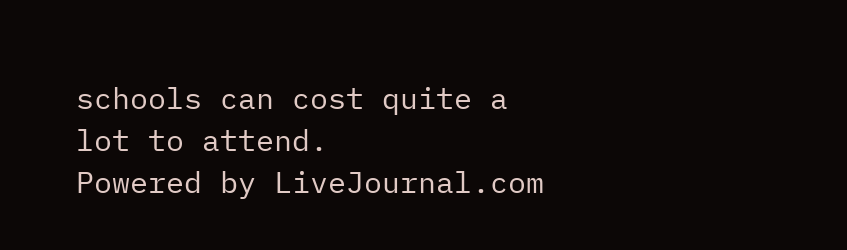schools can cost quite a lot to attend.
Powered by LiveJournal.com